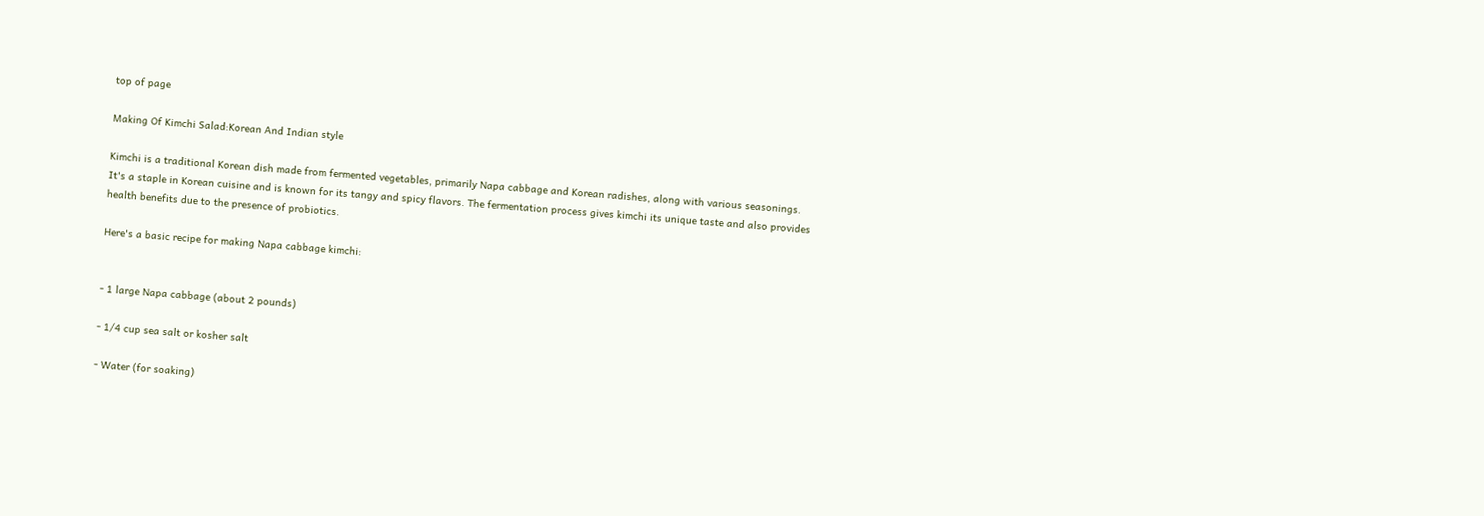top of page

Making Of Kimchi Salad:Korean And Indian style

Kimchi is a traditional Korean dish made from fermented vegetables, primarily Napa cabbage and Korean radishes, along with various seasonings. It's a staple in Korean cuisine and is known for its tangy and spicy flavors. The fermentation process gives kimchi its unique taste and also provides health benefits due to the presence of probiotics.

Here's a basic recipe for making Napa cabbage kimchi:


- 1 large Napa cabbage (about 2 pounds)

- 1/4 cup sea salt or kosher salt

- Water (for soaking)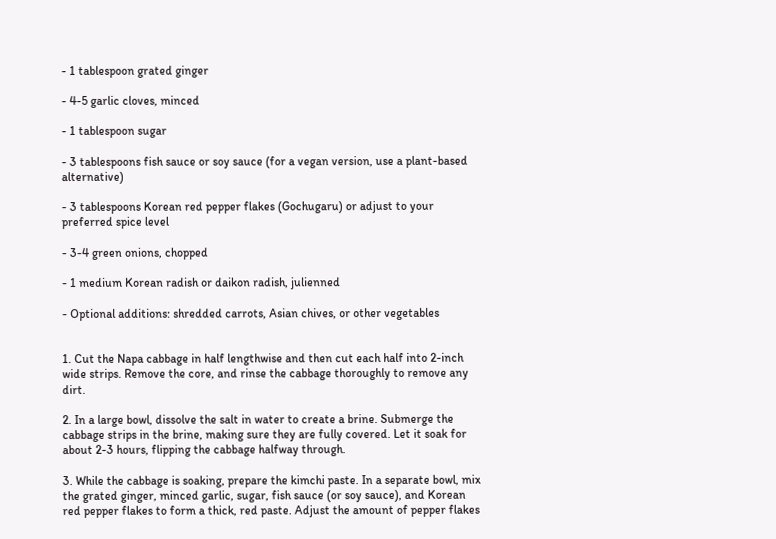- 1 tablespoon grated ginger

- 4-5 garlic cloves, minced

- 1 tablespoon sugar

- 3 tablespoons fish sauce or soy sauce (for a vegan version, use a plant-based alternative)

- 3 tablespoons Korean red pepper flakes (Gochugaru) or adjust to your preferred spice level

- 3-4 green onions, chopped

- 1 medium Korean radish or daikon radish, julienned

- Optional additions: shredded carrots, Asian chives, or other vegetables


1. Cut the Napa cabbage in half lengthwise and then cut each half into 2-inch wide strips. Remove the core, and rinse the cabbage thoroughly to remove any dirt.

2. In a large bowl, dissolve the salt in water to create a brine. Submerge the cabbage strips in the brine, making sure they are fully covered. Let it soak for about 2-3 hours, flipping the cabbage halfway through.

3. While the cabbage is soaking, prepare the kimchi paste. In a separate bowl, mix the grated ginger, minced garlic, sugar, fish sauce (or soy sauce), and Korean red pepper flakes to form a thick, red paste. Adjust the amount of pepper flakes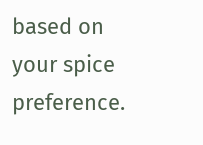based on your spice preference.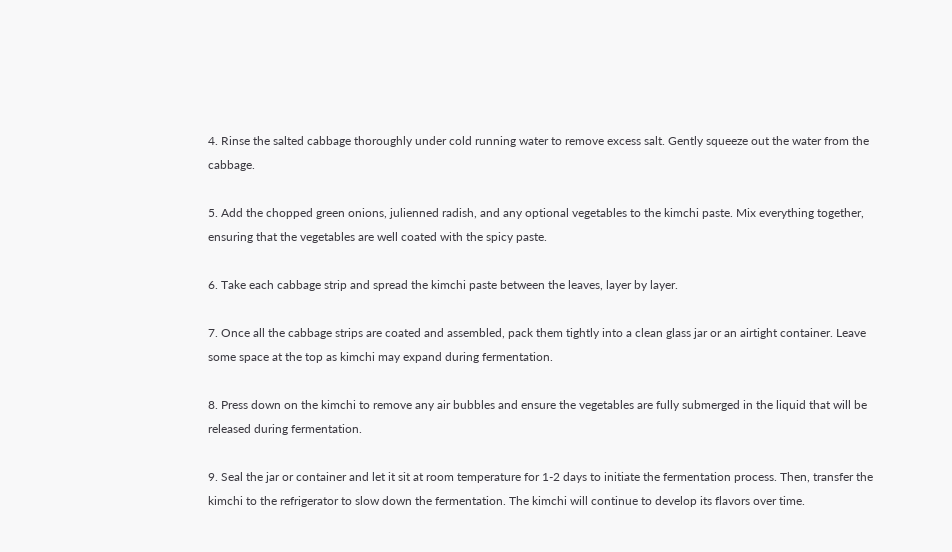4. Rinse the salted cabbage thoroughly under cold running water to remove excess salt. Gently squeeze out the water from the cabbage.

5. Add the chopped green onions, julienned radish, and any optional vegetables to the kimchi paste. Mix everything together, ensuring that the vegetables are well coated with the spicy paste.

6. Take each cabbage strip and spread the kimchi paste between the leaves, layer by layer.

7. Once all the cabbage strips are coated and assembled, pack them tightly into a clean glass jar or an airtight container. Leave some space at the top as kimchi may expand during fermentation.

8. Press down on the kimchi to remove any air bubbles and ensure the vegetables are fully submerged in the liquid that will be released during fermentation.

9. Seal the jar or container and let it sit at room temperature for 1-2 days to initiate the fermentation process. Then, transfer the kimchi to the refrigerator to slow down the fermentation. The kimchi will continue to develop its flavors over time.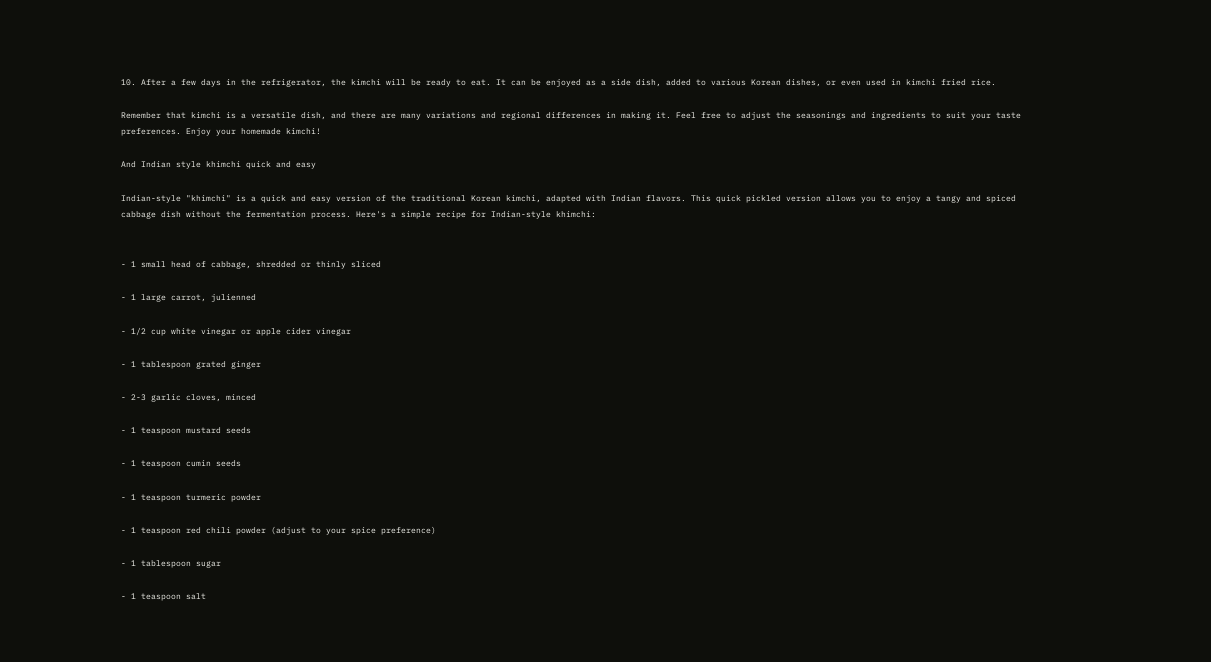10. After a few days in the refrigerator, the kimchi will be ready to eat. It can be enjoyed as a side dish, added to various Korean dishes, or even used in kimchi fried rice.

Remember that kimchi is a versatile dish, and there are many variations and regional differences in making it. Feel free to adjust the seasonings and ingredients to suit your taste preferences. Enjoy your homemade kimchi!

And Indian style khimchi quick and easy

Indian-style "khimchi" is a quick and easy version of the traditional Korean kimchi, adapted with Indian flavors. This quick pickled version allows you to enjoy a tangy and spiced cabbage dish without the fermentation process. Here's a simple recipe for Indian-style khimchi:


- 1 small head of cabbage, shredded or thinly sliced

- 1 large carrot, julienned

- 1/2 cup white vinegar or apple cider vinegar

- 1 tablespoon grated ginger

- 2-3 garlic cloves, minced

- 1 teaspoon mustard seeds

- 1 teaspoon cumin seeds

- 1 teaspoon turmeric powder

- 1 teaspoon red chili powder (adjust to your spice preference)

- 1 tablespoon sugar

- 1 teaspoon salt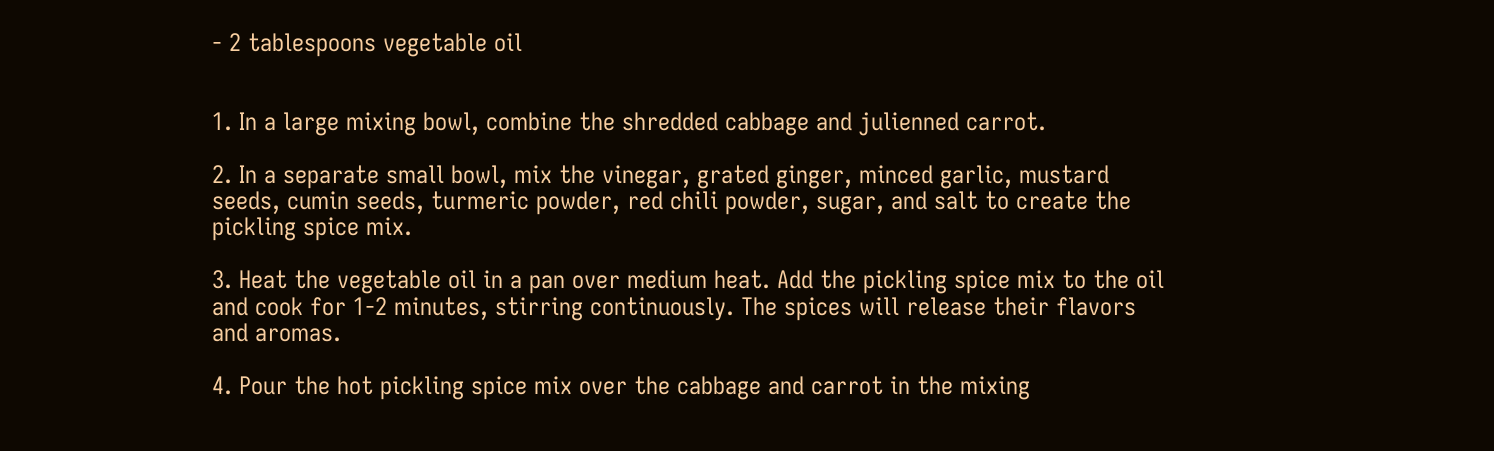- 2 tablespoons vegetable oil


1. In a large mixing bowl, combine the shredded cabbage and julienned carrot.

2. In a separate small bowl, mix the vinegar, grated ginger, minced garlic, mustard seeds, cumin seeds, turmeric powder, red chili powder, sugar, and salt to create the pickling spice mix.

3. Heat the vegetable oil in a pan over medium heat. Add the pickling spice mix to the oil and cook for 1-2 minutes, stirring continuously. The spices will release their flavors and aromas.

4. Pour the hot pickling spice mix over the cabbage and carrot in the mixing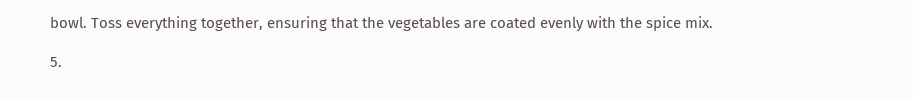bowl. Toss everything together, ensuring that the vegetables are coated evenly with the spice mix.

5.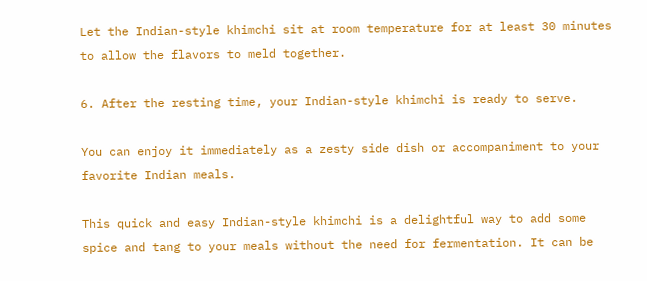Let the Indian-style khimchi sit at room temperature for at least 30 minutes to allow the flavors to meld together.

6. After the resting time, your Indian-style khimchi is ready to serve.

You can enjoy it immediately as a zesty side dish or accompaniment to your favorite Indian meals.

This quick and easy Indian-style khimchi is a delightful way to add some spice and tang to your meals without the need for fermentation. It can be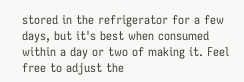stored in the refrigerator for a few days, but it's best when consumed within a day or two of making it. Feel free to adjust the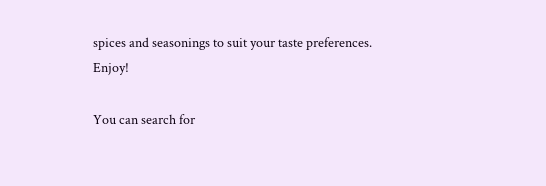spices and seasonings to suit your taste preferences. Enjoy!

You can search for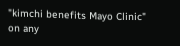"kimchi benefits Mayo Clinic" on any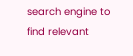search engine to find relevant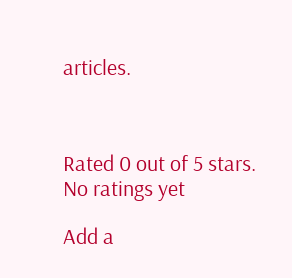articles.



Rated 0 out of 5 stars.
No ratings yet

Add a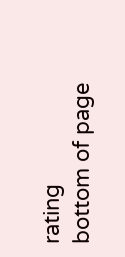rating
bottom of page